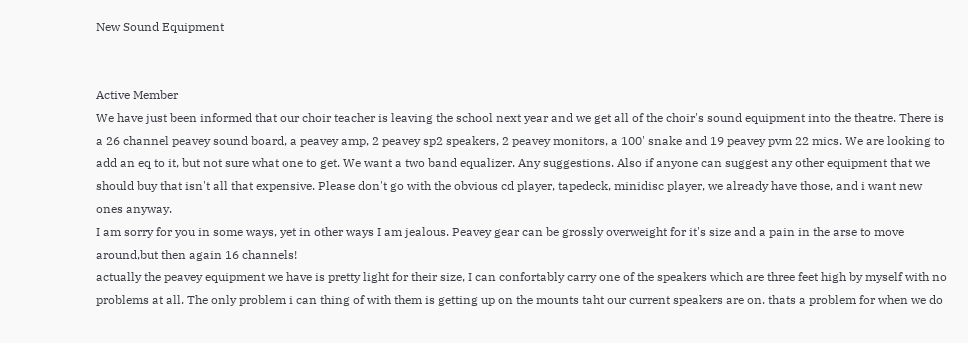New Sound Equipment


Active Member
We have just been informed that our choir teacher is leaving the school next year and we get all of the choir's sound equipment into the theatre. There is a 26 channel peavey sound board, a peavey amp, 2 peavey sp2 speakers, 2 peavey monitors, a 100' snake and 19 peavey pvm 22 mics. We are looking to add an eq to it, but not sure what one to get. We want a two band equalizer. Any suggestions. Also if anyone can suggest any other equipment that we should buy that isn't all that expensive. Please don't go with the obvious cd player, tapedeck, minidisc player, we already have those, and i want new ones anyway.
I am sorry for you in some ways, yet in other ways I am jealous. Peavey gear can be grossly overweight for it's size and a pain in the arse to move around,but then again 16 channels!
actually the peavey equipment we have is pretty light for their size, I can confortably carry one of the speakers which are three feet high by myself with no problems at all. The only problem i can thing of with them is getting up on the mounts taht our current speakers are on. thats a problem for when we do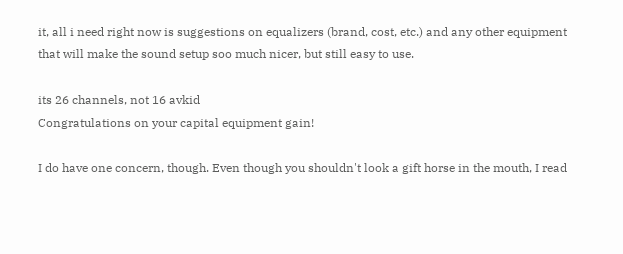it, all i need right now is suggestions on equalizers (brand, cost, etc.) and any other equipment that will make the sound setup soo much nicer, but still easy to use.

its 26 channels, not 16 avkid
Congratulations on your capital equipment gain!

I do have one concern, though. Even though you shouldn't look a gift horse in the mouth, I read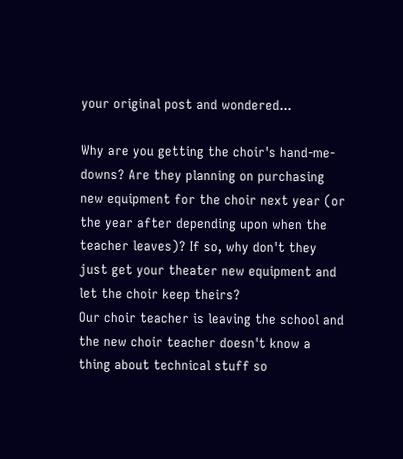your original post and wondered...

Why are you getting the choir's hand-me-downs? Are they planning on purchasing new equipment for the choir next year (or the year after depending upon when the teacher leaves)? If so, why don't they just get your theater new equipment and let the choir keep theirs?
Our choir teacher is leaving the school and the new choir teacher doesn't know a thing about technical stuff so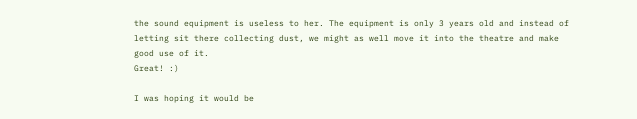the sound equipment is useless to her. The equipment is only 3 years old and instead of letting sit there collecting dust, we might as well move it into the theatre and make good use of it.
Great! :)

I was hoping it would be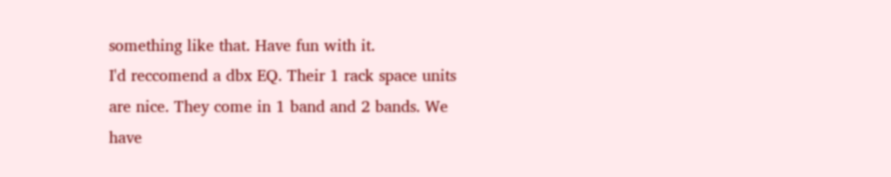something like that. Have fun with it.
I'd reccomend a dbx EQ. Their 1 rack space units are nice. They come in 1 band and 2 bands. We have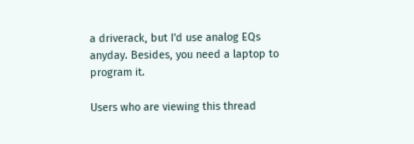a driverack, but I'd use analog EQs anyday. Besides, you need a laptop to program it.

Users who are viewing this thread